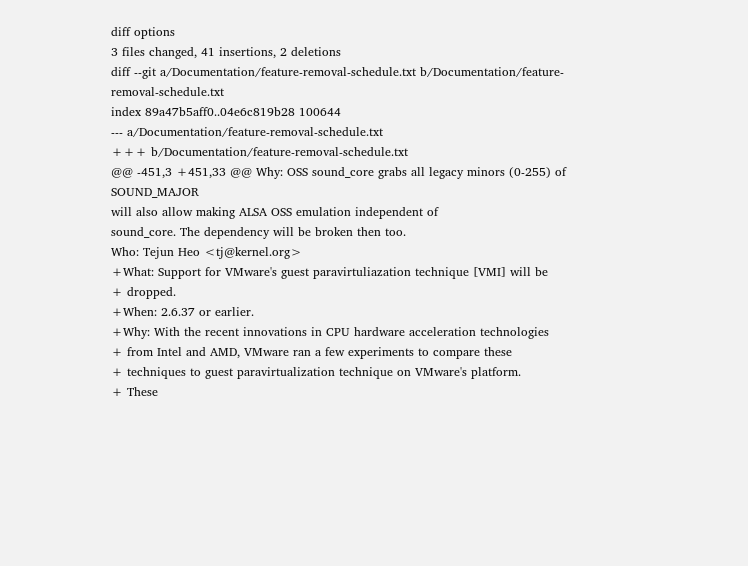diff options
3 files changed, 41 insertions, 2 deletions
diff --git a/Documentation/feature-removal-schedule.txt b/Documentation/feature-removal-schedule.txt
index 89a47b5aff0..04e6c819b28 100644
--- a/Documentation/feature-removal-schedule.txt
+++ b/Documentation/feature-removal-schedule.txt
@@ -451,3 +451,33 @@ Why: OSS sound_core grabs all legacy minors (0-255) of SOUND_MAJOR
will also allow making ALSA OSS emulation independent of
sound_core. The dependency will be broken then too.
Who: Tejun Heo <tj@kernel.org>
+What: Support for VMware's guest paravirtuliazation technique [VMI] will be
+ dropped.
+When: 2.6.37 or earlier.
+Why: With the recent innovations in CPU hardware acceleration technologies
+ from Intel and AMD, VMware ran a few experiments to compare these
+ techniques to guest paravirtualization technique on VMware's platform.
+ These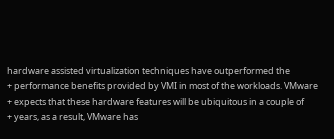hardware assisted virtualization techniques have outperformed the
+ performance benefits provided by VMI in most of the workloads. VMware
+ expects that these hardware features will be ubiquitous in a couple of
+ years, as a result, VMware has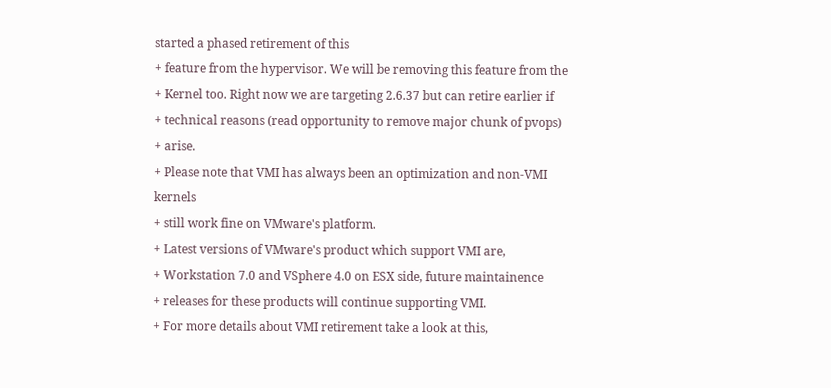started a phased retirement of this
+ feature from the hypervisor. We will be removing this feature from the
+ Kernel too. Right now we are targeting 2.6.37 but can retire earlier if
+ technical reasons (read opportunity to remove major chunk of pvops)
+ arise.
+ Please note that VMI has always been an optimization and non-VMI kernels
+ still work fine on VMware's platform.
+ Latest versions of VMware's product which support VMI are,
+ Workstation 7.0 and VSphere 4.0 on ESX side, future maintainence
+ releases for these products will continue supporting VMI.
+ For more details about VMI retirement take a look at this,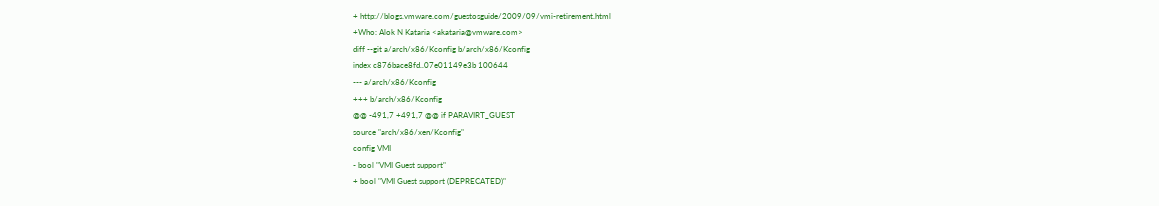+ http://blogs.vmware.com/guestosguide/2009/09/vmi-retirement.html
+Who: Alok N Kataria <akataria@vmware.com>
diff --git a/arch/x86/Kconfig b/arch/x86/Kconfig
index c876bace8fd..07e01149e3b 100644
--- a/arch/x86/Kconfig
+++ b/arch/x86/Kconfig
@@ -491,7 +491,7 @@ if PARAVIRT_GUEST
source "arch/x86/xen/Kconfig"
config VMI
- bool "VMI Guest support"
+ bool "VMI Guest support (DEPRECATED)"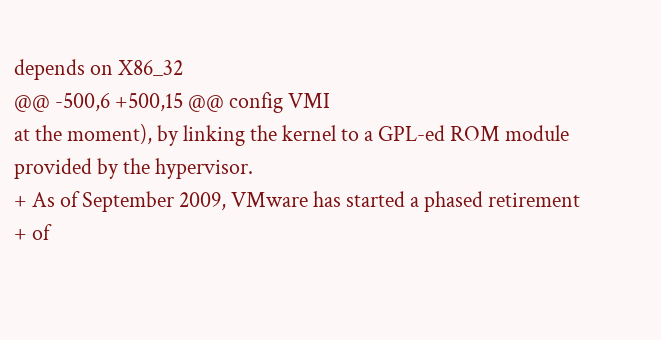depends on X86_32
@@ -500,6 +500,15 @@ config VMI
at the moment), by linking the kernel to a GPL-ed ROM module
provided by the hypervisor.
+ As of September 2009, VMware has started a phased retirement
+ of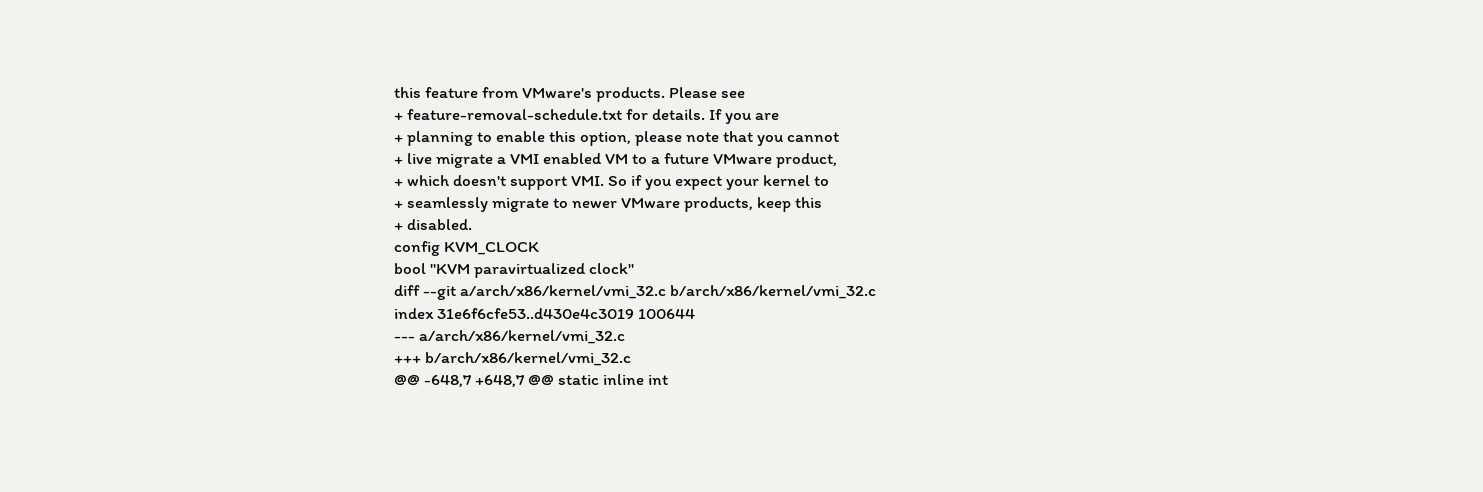this feature from VMware's products. Please see
+ feature-removal-schedule.txt for details. If you are
+ planning to enable this option, please note that you cannot
+ live migrate a VMI enabled VM to a future VMware product,
+ which doesn't support VMI. So if you expect your kernel to
+ seamlessly migrate to newer VMware products, keep this
+ disabled.
config KVM_CLOCK
bool "KVM paravirtualized clock"
diff --git a/arch/x86/kernel/vmi_32.c b/arch/x86/kernel/vmi_32.c
index 31e6f6cfe53..d430e4c3019 100644
--- a/arch/x86/kernel/vmi_32.c
+++ b/arch/x86/kernel/vmi_32.c
@@ -648,7 +648,7 @@ static inline int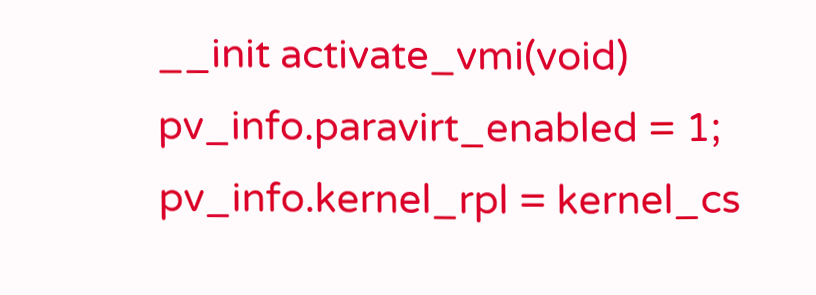__init activate_vmi(void)
pv_info.paravirt_enabled = 1;
pv_info.kernel_rpl = kernel_cs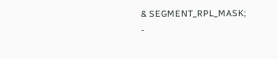& SEGMENT_RPL_MASK;
-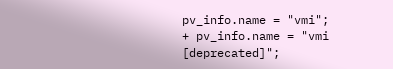pv_info.name = "vmi";
+ pv_info.name = "vmi [deprecated]";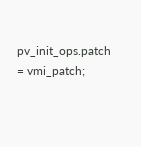pv_init_ops.patch = vmi_patch;